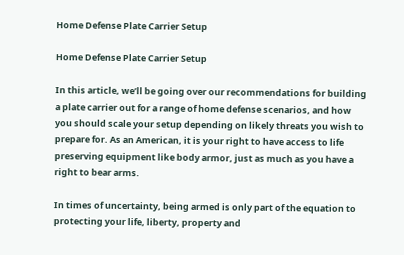Home Defense Plate Carrier Setup

Home Defense Plate Carrier Setup

In this article, we’ll be going over our recommendations for building a plate carrier out for a range of home defense scenarios, and how you should scale your setup depending on likely threats you wish to prepare for. As an American, it is your right to have access to life preserving equipment like body armor, just as much as you have a right to bear arms.

In times of uncertainty, being armed is only part of the equation to protecting your life, liberty, property and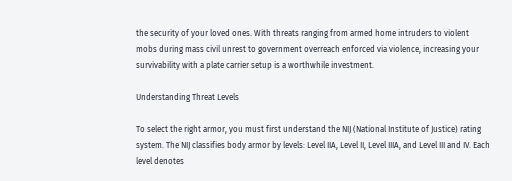the security of your loved ones. With threats ranging from armed home intruders to violent mobs during mass civil unrest to government overreach enforced via violence, increasing your survivability with a plate carrier setup is a worthwhile investment.

Understanding Threat Levels

To select the right armor, you must first understand the NIJ (National Institute of Justice) rating system. The NIJ classifies body armor by levels: Level IIA, Level II, Level IIIA, and Level III and IV. Each level denotes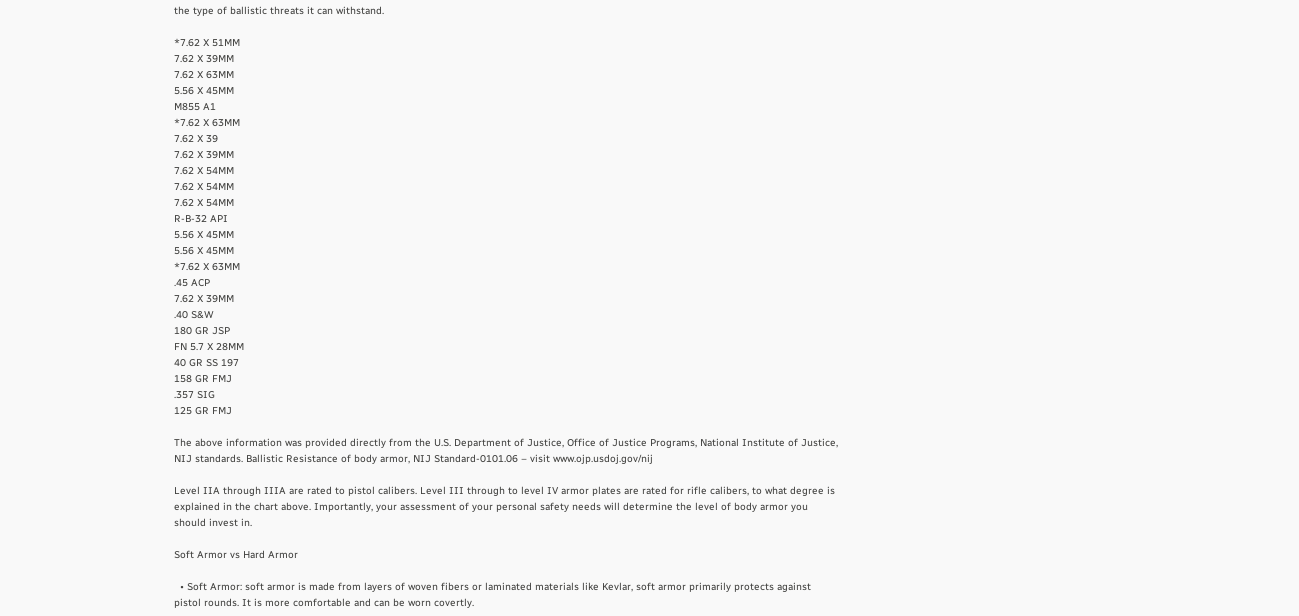the type of ballistic threats it can withstand.

*7.62 X 51MM
7.62 X 39MM
7.62 X 63MM
5.56 X 45MM
M855 A1
*7.62 X 63MM
7.62 X 39
7.62 X 39MM
7.62 X 54MM
7.62 X 54MM
7.62 X 54MM
R-B-32 API
5.56 X 45MM
5.56 X 45MM
*7.62 X 63MM
.45 ACP
7.62 X 39MM
.40 S&W
180 GR JSP
FN 5.7 X 28MM
40 GR SS 197
158 GR FMJ
.357 SIG
125 GR FMJ

The above information was provided directly from the U.S. Department of Justice, Office of Justice Programs, National Institute of Justice, NIJ standards. Ballistic Resistance of body armor, NIJ Standard-0101.06 – visit www.ojp.usdoj.gov/nij

Level IIA through IIIA are rated to pistol calibers. Level III through to level IV armor plates are rated for rifle calibers, to what degree is explained in the chart above. Importantly, your assessment of your personal safety needs will determine the level of body armor you should invest in.

Soft Armor vs Hard Armor

  • Soft Armor: soft armor is made from layers of woven fibers or laminated materials like Kevlar, soft armor primarily protects against pistol rounds. It is more comfortable and can be worn covertly.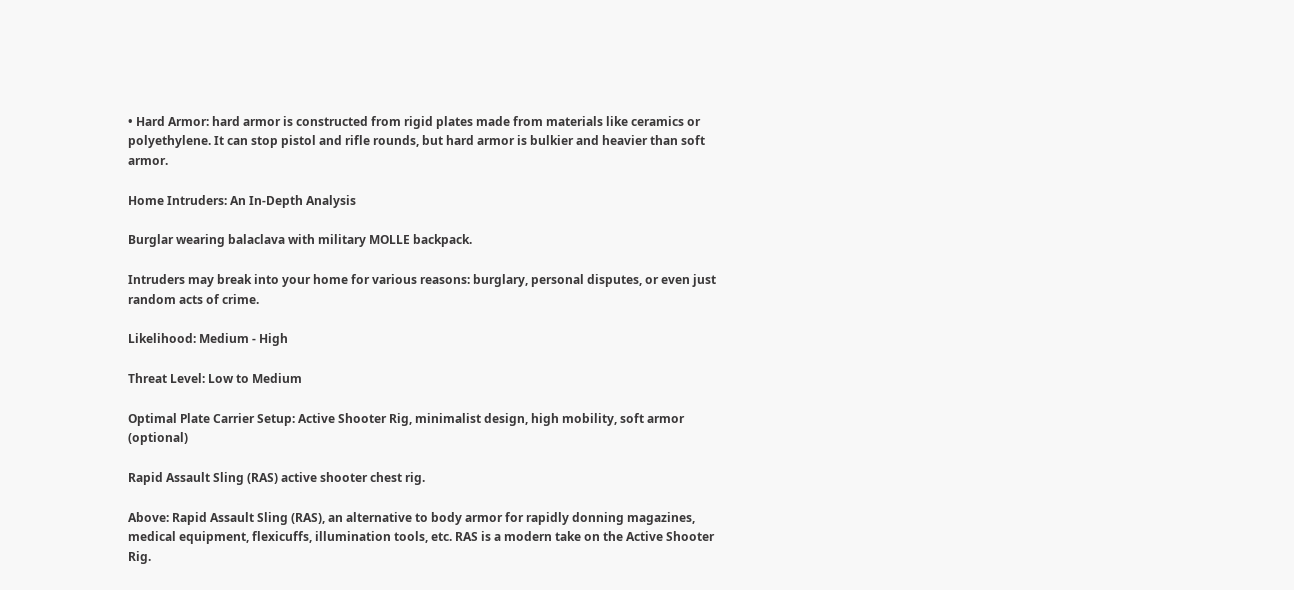• Hard Armor: hard armor is constructed from rigid plates made from materials like ceramics or polyethylene. It can stop pistol and rifle rounds, but hard armor is bulkier and heavier than soft armor.

Home Intruders: An In-Depth Analysis

Burglar wearing balaclava with military MOLLE backpack.

Intruders may break into your home for various reasons: burglary, personal disputes, or even just random acts of crime.

Likelihood: Medium - High

Threat Level: Low to Medium

Optimal Plate Carrier Setup: Active Shooter Rig, minimalist design, high mobility, soft armor (optional)

Rapid Assault Sling (RAS) active shooter chest rig.

Above: Rapid Assault Sling (RAS), an alternative to body armor for rapidly donning magazines, medical equipment, flexicuffs, illumination tools, etc. RAS is a modern take on the Active Shooter Rig.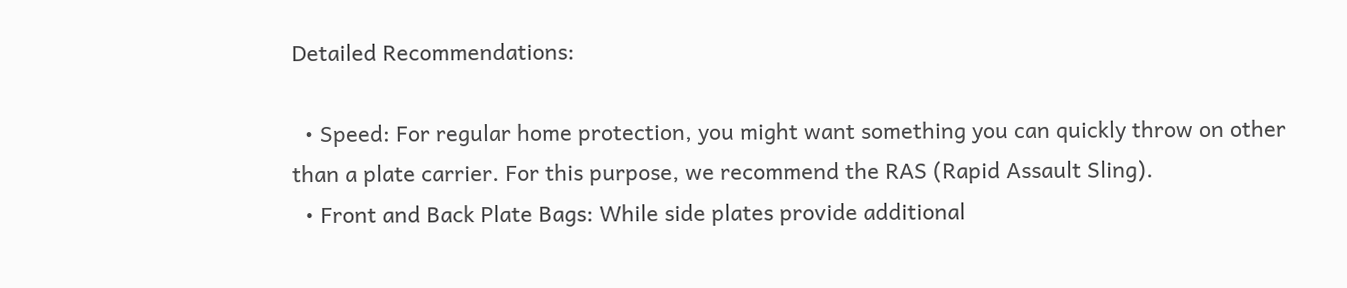Detailed Recommendations:

  • Speed: For regular home protection, you might want something you can quickly throw on other than a plate carrier. For this purpose, we recommend the RAS (Rapid Assault Sling).
  • Front and Back Plate Bags: While side plates provide additional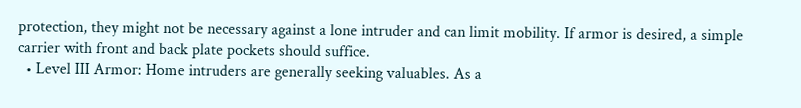protection, they might not be necessary against a lone intruder and can limit mobility. If armor is desired, a simple carrier with front and back plate pockets should suffice.
  • Level III Armor: Home intruders are generally seeking valuables. As a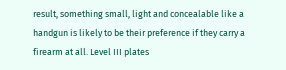result, something small, light and concealable like a handgun is likely to be their preference if they carry a firearm at all. Level III plates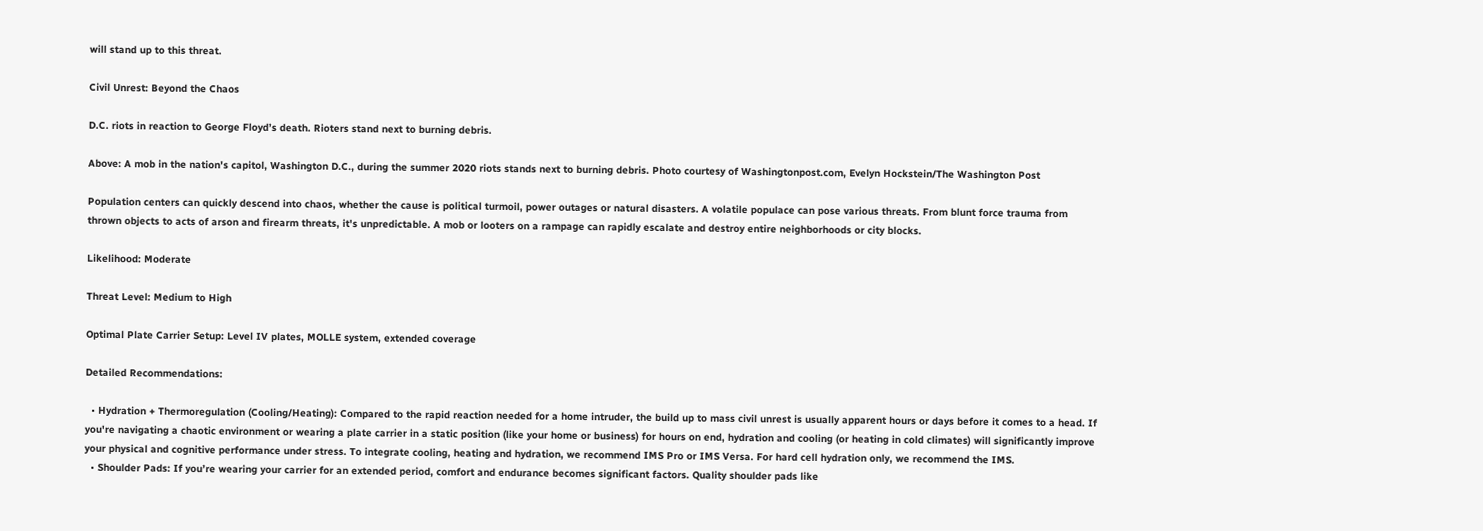will stand up to this threat.

Civil Unrest: Beyond the Chaos

D.C. riots in reaction to George Floyd’s death. Rioters stand next to burning debris.

Above: A mob in the nation's capitol, Washington D.C., during the summer 2020 riots stands next to burning debris. Photo courtesy of Washingtonpost.com, Evelyn Hockstein/The Washington Post

Population centers can quickly descend into chaos, whether the cause is political turmoil, power outages or natural disasters. A volatile populace can pose various threats. From blunt force trauma from thrown objects to acts of arson and firearm threats, it's unpredictable. A mob or looters on a rampage can rapidly escalate and destroy entire neighborhoods or city blocks.

Likelihood: Moderate

Threat Level: Medium to High

Optimal Plate Carrier Setup: Level IV plates, MOLLE system, extended coverage

Detailed Recommendations:

  • Hydration + Thermoregulation (Cooling/Heating): Compared to the rapid reaction needed for a home intruder, the build up to mass civil unrest is usually apparent hours or days before it comes to a head. If you're navigating a chaotic environment or wearing a plate carrier in a static position (like your home or business) for hours on end, hydration and cooling (or heating in cold climates) will significantly improve your physical and cognitive performance under stress. To integrate cooling, heating and hydration, we recommend IMS Pro or IMS Versa. For hard cell hydration only, we recommend the IMS.
  • Shoulder Pads: If you’re wearing your carrier for an extended period, comfort and endurance becomes significant factors. Quality shoulder pads like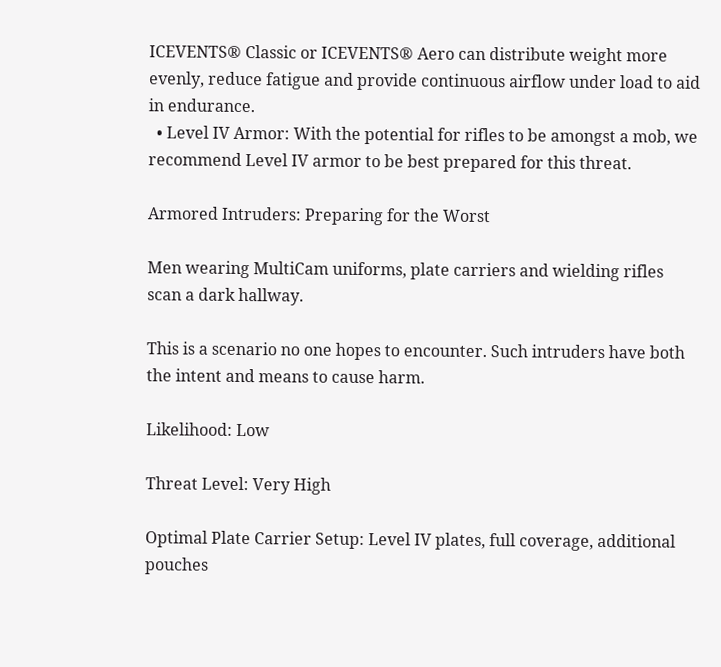ICEVENTS® Classic or ICEVENTS® Aero can distribute weight more evenly, reduce fatigue and provide continuous airflow under load to aid in endurance.
  • Level IV Armor: With the potential for rifles to be amongst a mob, we recommend Level IV armor to be best prepared for this threat.

Armored Intruders: Preparing for the Worst

Men wearing MultiCam uniforms, plate carriers and wielding rifles scan a dark hallway.

This is a scenario no one hopes to encounter. Such intruders have both the intent and means to cause harm.

Likelihood: Low

Threat Level: Very High

Optimal Plate Carrier Setup: Level IV plates, full coverage, additional pouches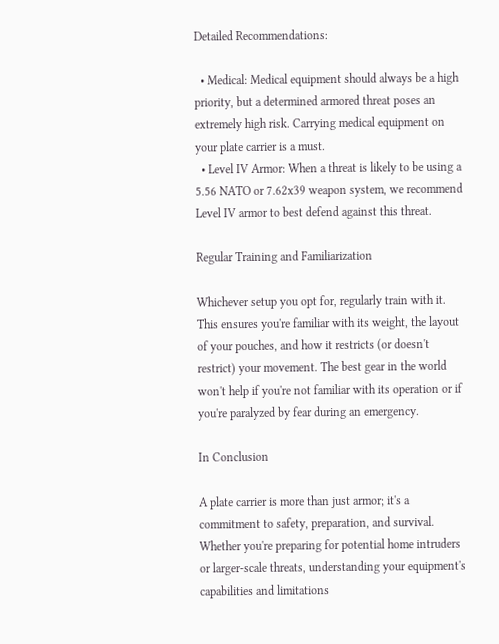Detailed Recommendations:

  • Medical: Medical equipment should always be a high priority, but a determined armored threat poses an extremely high risk. Carrying medical equipment on your plate carrier is a must.
  • Level IV Armor: When a threat is likely to be using a 5.56 NATO or 7.62x39 weapon system, we recommend Level IV armor to best defend against this threat.

Regular Training and Familiarization

Whichever setup you opt for, regularly train with it. This ensures you're familiar with its weight, the layout of your pouches, and how it restricts (or doesn't restrict) your movement. The best gear in the world won't help if you're not familiar with its operation or if you're paralyzed by fear during an emergency.

In Conclusion

A plate carrier is more than just armor; it's a commitment to safety, preparation, and survival. Whether you're preparing for potential home intruders or larger-scale threats, understanding your equipment's capabilities and limitations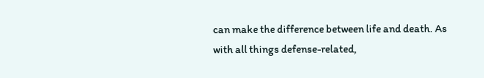can make the difference between life and death. As with all things defense-related,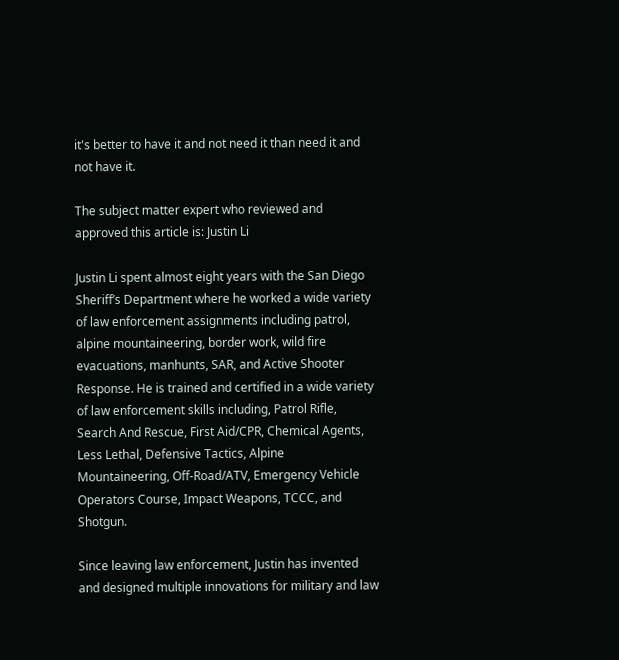it's better to have it and not need it than need it and not have it.

The subject matter expert who reviewed and approved this article is: Justin Li

Justin Li spent almost eight years with the San Diego Sheriff’s Department where he worked a wide variety of law enforcement assignments including patrol, alpine mountaineering, border work, wild fire evacuations, manhunts, SAR, and Active Shooter Response. He is trained and certified in a wide variety of law enforcement skills including, Patrol Rifle, Search And Rescue, First Aid/CPR, Chemical Agents, Less Lethal, Defensive Tactics, Alpine Mountaineering, Off-Road/ATV, Emergency Vehicle Operators Course, Impact Weapons, TCCC, and Shotgun.

Since leaving law enforcement, Justin has invented and designed multiple innovations for military and law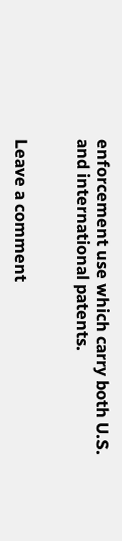enforcement use which carry both U.S. and international patents.


Leave a comment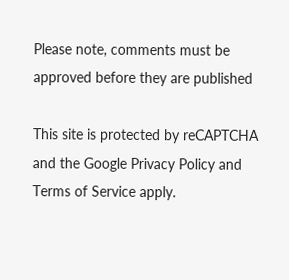Please note, comments must be approved before they are published

This site is protected by reCAPTCHA and the Google Privacy Policy and Terms of Service apply.